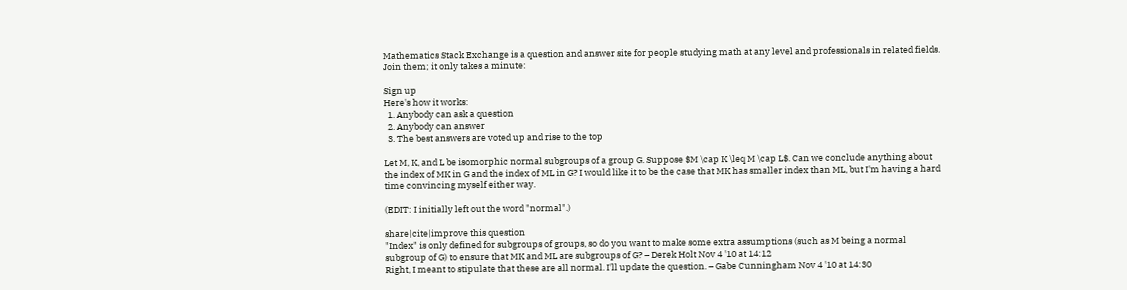Mathematics Stack Exchange is a question and answer site for people studying math at any level and professionals in related fields. Join them; it only takes a minute:

Sign up
Here's how it works:
  1. Anybody can ask a question
  2. Anybody can answer
  3. The best answers are voted up and rise to the top

Let M, K, and L be isomorphic normal subgroups of a group G. Suppose $M \cap K \leq M \cap L$. Can we conclude anything about the index of MK in G and the index of ML in G? I would like it to be the case that MK has smaller index than ML, but I'm having a hard time convincing myself either way.

(EDIT: I initially left out the word "normal".)

share|cite|improve this question
"Index" is only defined for subgroups of groups, so do you want to make some extra assumptions (such as M being a normal subgroup of G) to ensure that MK and ML are subgroups of G? – Derek Holt Nov 4 '10 at 14:12
Right, I meant to stipulate that these are all normal. I'll update the question. – Gabe Cunningham Nov 4 '10 at 14:30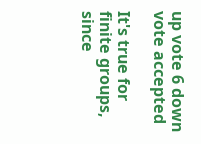up vote 6 down vote accepted

It's true for finite groups, since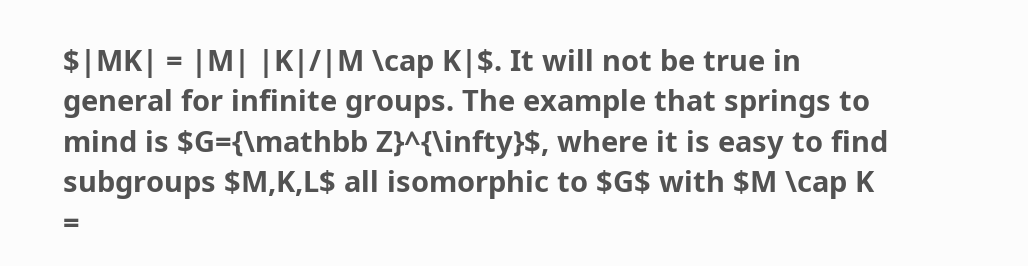$|MK| = |M| |K|/|M \cap K|$. It will not be true in general for infinite groups. The example that springs to mind is $G={\mathbb Z}^{\infty}$, where it is easy to find subgroups $M,K,L$ all isomorphic to $G$ with $M \cap K =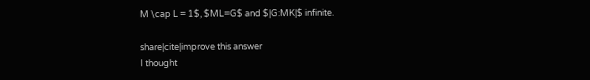M \cap L = 1$, $ML=G$ and $|G:MK|$ infinite.

share|cite|improve this answer
I thought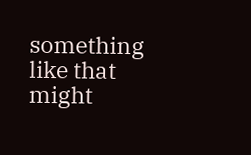something like that might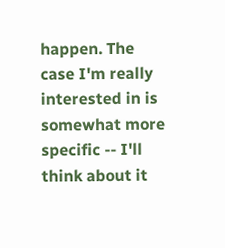happen. The case I'm really interested in is somewhat more specific -- I'll think about it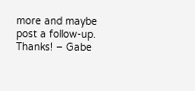more and maybe post a follow-up. Thanks! – Gabe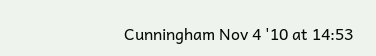Cunningham Nov 4 '10 at 14:53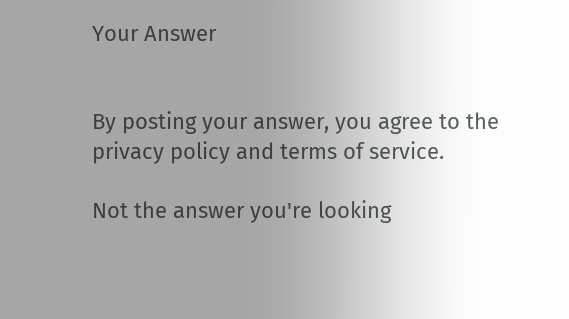Your Answer


By posting your answer, you agree to the privacy policy and terms of service.

Not the answer you're looking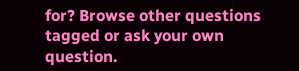for? Browse other questions tagged or ask your own question.